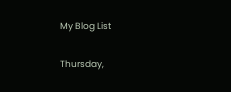My Blog List

Thursday,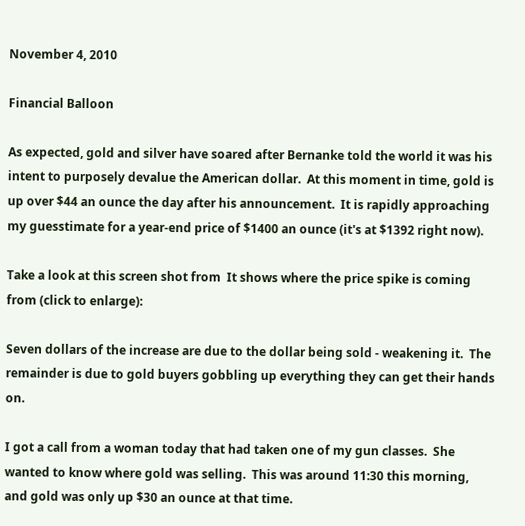November 4, 2010

Financial Balloon

As expected, gold and silver have soared after Bernanke told the world it was his intent to purposely devalue the American dollar.  At this moment in time, gold is up over $44 an ounce the day after his announcement.  It is rapidly approaching my guesstimate for a year-end price of $1400 an ounce (it's at $1392 right now).

Take a look at this screen shot from  It shows where the price spike is coming from (click to enlarge):

Seven dollars of the increase are due to the dollar being sold - weakening it.  The remainder is due to gold buyers gobbling up everything they can get their hands on.

I got a call from a woman today that had taken one of my gun classes.  She wanted to know where gold was selling.  This was around 11:30 this morning, and gold was only up $30 an ounce at that time.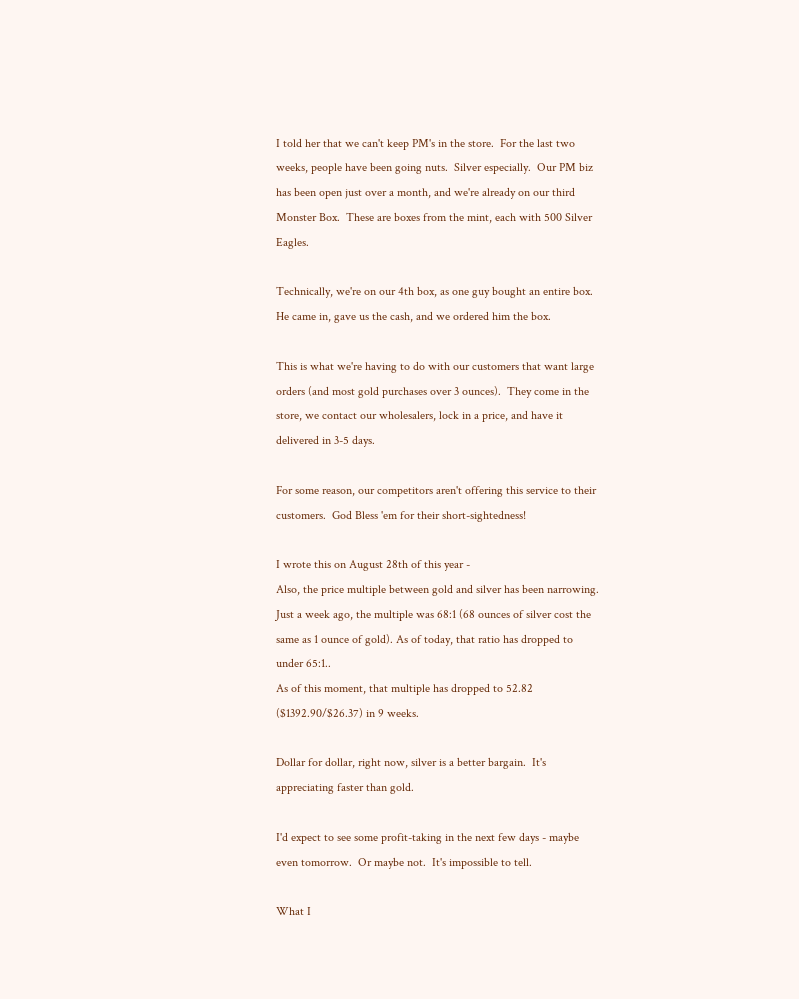I told her that we can't keep PM's in the store.  For the last two weeks, people have been going nuts.  Silver especially.  Our PM biz has been open just over a month, and we're already on our third Monster Box.  These are boxes from the mint, each with 500 Silver Eagles.

Technically, we're on our 4th box, as one guy bought an entire box.  He came in, gave us the cash, and we ordered him the box.

This is what we're having to do with our customers that want large orders (and most gold purchases over 3 ounces).  They come in the store, we contact our wholesalers, lock in a price, and have it delivered in 3-5 days.

For some reason, our competitors aren't offering this service to their customers.  God Bless 'em for their short-sightedness!

I wrote this on August 28th of this year -
Also, the price multiple between gold and silver has been narrowing. Just a week ago, the multiple was 68:1 (68 ounces of silver cost the same as 1 ounce of gold). As of today, that ratio has dropped to under 65:1..
As of this moment, that multiple has dropped to 52.82 ($1392.90/$26.37) in 9 weeks.

Dollar for dollar, right now, silver is a better bargain.  It's appreciating faster than gold.

I'd expect to see some profit-taking in the next few days - maybe even tomorrow.  Or maybe not.  It's impossible to tell.

What I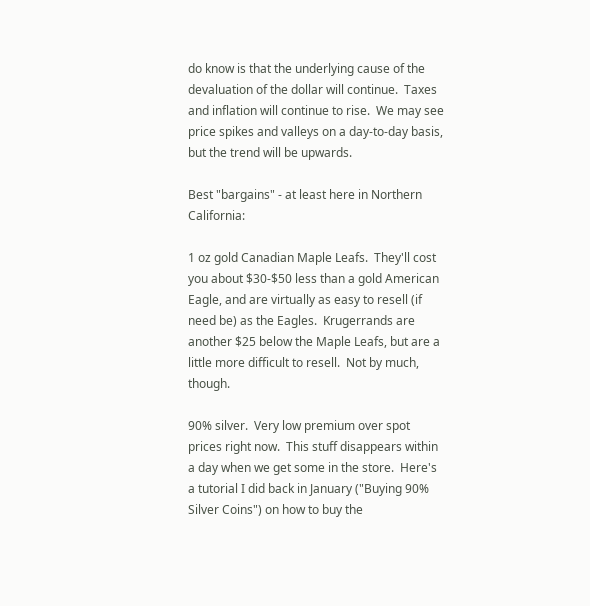do know is that the underlying cause of the devaluation of the dollar will continue.  Taxes and inflation will continue to rise.  We may see price spikes and valleys on a day-to-day basis, but the trend will be upwards.

Best "bargains" - at least here in Northern California:

1 oz gold Canadian Maple Leafs.  They'll cost you about $30-$50 less than a gold American Eagle, and are virtually as easy to resell (if need be) as the Eagles.  Krugerrands are another $25 below the Maple Leafs, but are a little more difficult to resell.  Not by much, though.

90% silver.  Very low premium over spot prices right now.  This stuff disappears within a day when we get some in the store.  Here's a tutorial I did back in January ("Buying 90% Silver Coins") on how to buy the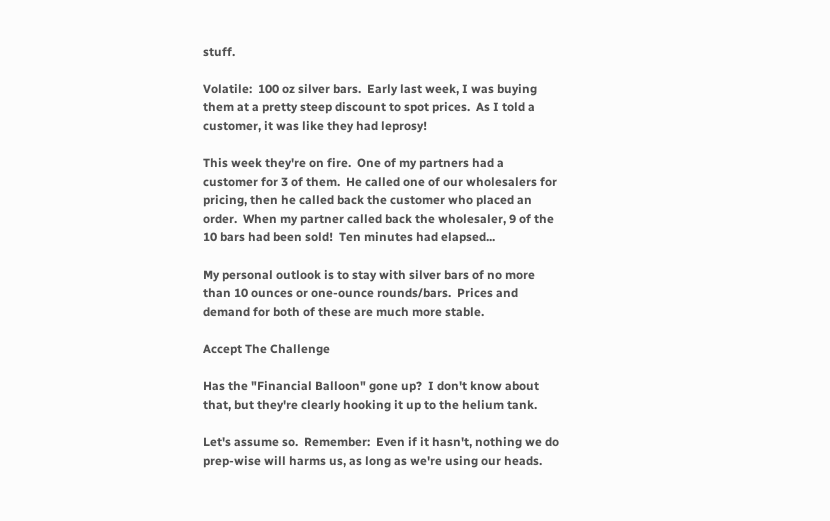stuff.

Volatile:  100 oz silver bars.  Early last week, I was buying them at a pretty steep discount to spot prices.  As I told a customer, it was like they had leprosy!

This week they're on fire.  One of my partners had a customer for 3 of them.  He called one of our wholesalers for pricing, then he called back the customer who placed an order.  When my partner called back the wholesaler, 9 of the 10 bars had been sold!  Ten minutes had elapsed...

My personal outlook is to stay with silver bars of no more than 10 ounces or one-ounce rounds/bars.  Prices and demand for both of these are much more stable.

Accept The Challenge

Has the "Financial Balloon" gone up?  I don't know about that, but they're clearly hooking it up to the helium tank.

Let's assume so.  Remember:  Even if it hasn't, nothing we do prep-wise will harms us, as long as we're using our heads.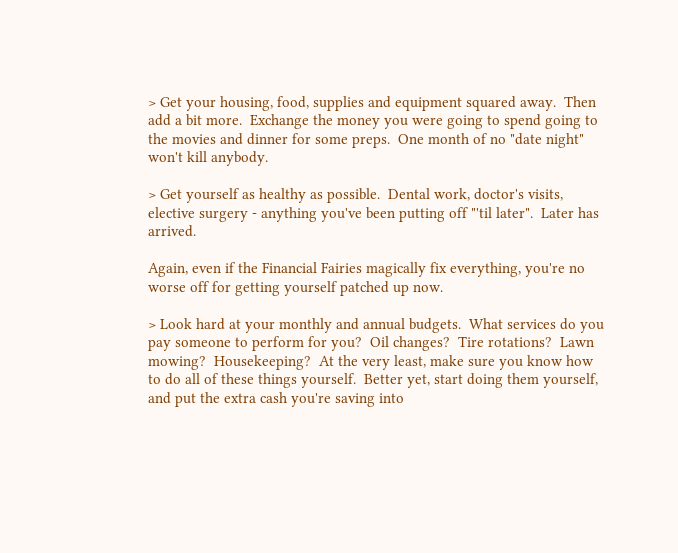> Get your housing, food, supplies and equipment squared away.  Then add a bit more.  Exchange the money you were going to spend going to the movies and dinner for some preps.  One month of no "date night" won't kill anybody.

> Get yourself as healthy as possible.  Dental work, doctor's visits, elective surgery - anything you've been putting off "'til later".  Later has arrived.

Again, even if the Financial Fairies magically fix everything, you're no worse off for getting yourself patched up now.

> Look hard at your monthly and annual budgets.  What services do you pay someone to perform for you?  Oil changes?  Tire rotations?  Lawn mowing?  Housekeeping?  At the very least, make sure you know how to do all of these things yourself.  Better yet, start doing them yourself, and put the extra cash you're saving into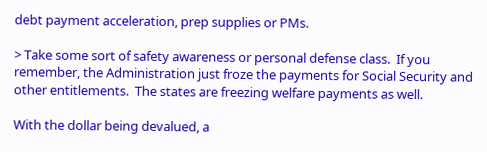debt payment acceleration, prep supplies or PMs.

> Take some sort of safety awareness or personal defense class.  If you remember, the Administration just froze the payments for Social Security and other entitlements.  The states are freezing welfare payments as well.

With the dollar being devalued, a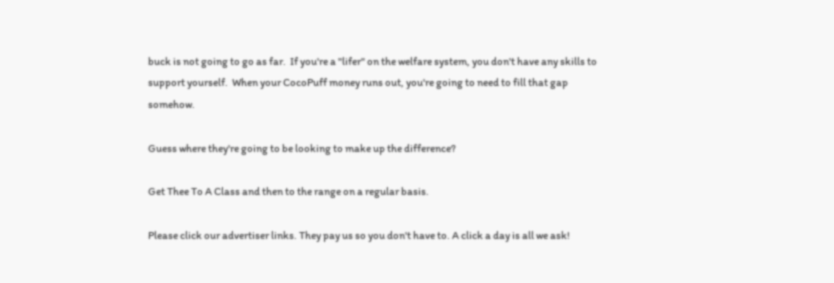buck is not going to go as far.  If you're a "lifer" on the welfare system, you don't have any skills to support yourself.  When your CocoPuff money runs out, you're going to need to fill that gap somehow.

Guess where they're going to be looking to make up the difference?

Get Thee To A Class and then to the range on a regular basis.

Please click our advertiser links. They pay us so you don't have to. A click a day is all we ask!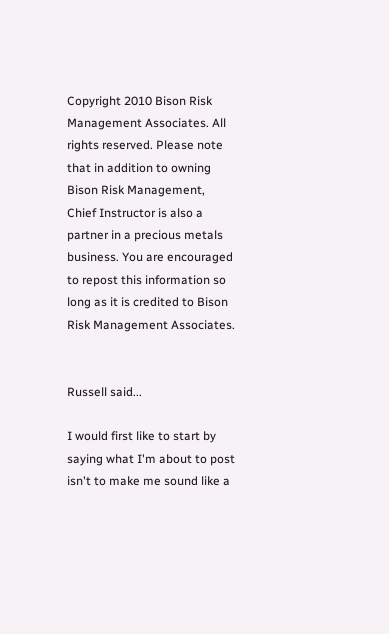Copyright 2010 Bison Risk Management Associates. All rights reserved. Please note that in addition to owning Bison Risk Management, Chief Instructor is also a partner in a precious metals business. You are encouraged to repost this information so long as it is credited to Bison Risk Management Associates.


Russell said...

I would first like to start by saying what I'm about to post isn't to make me sound like a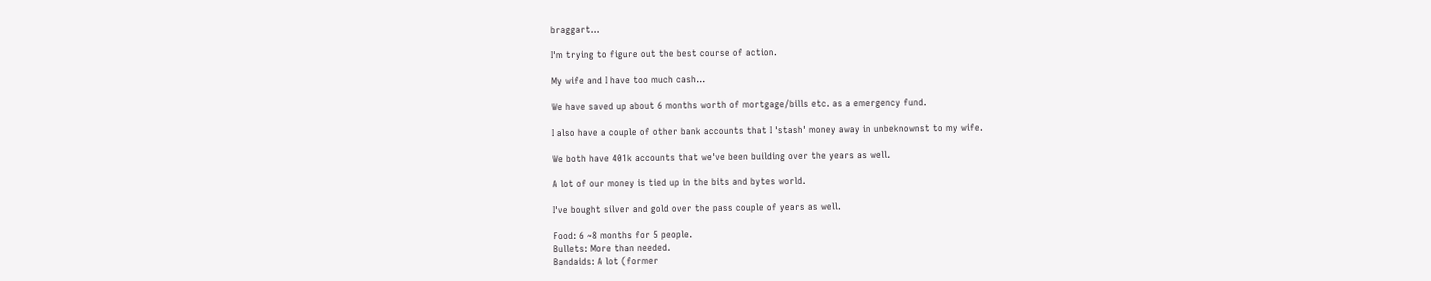braggart...

I'm trying to figure out the best course of action.

My wife and I have too much cash...

We have saved up about 6 months worth of mortgage/bills etc. as a emergency fund.

I also have a couple of other bank accounts that I 'stash' money away in unbeknownst to my wife.

We both have 401k accounts that we've been building over the years as well.

A lot of our money is tied up in the bits and bytes world.

I've bought silver and gold over the pass couple of years as well.

Food: 6 ~8 months for 5 people.
Bullets: More than needed.
Bandaids: A lot (former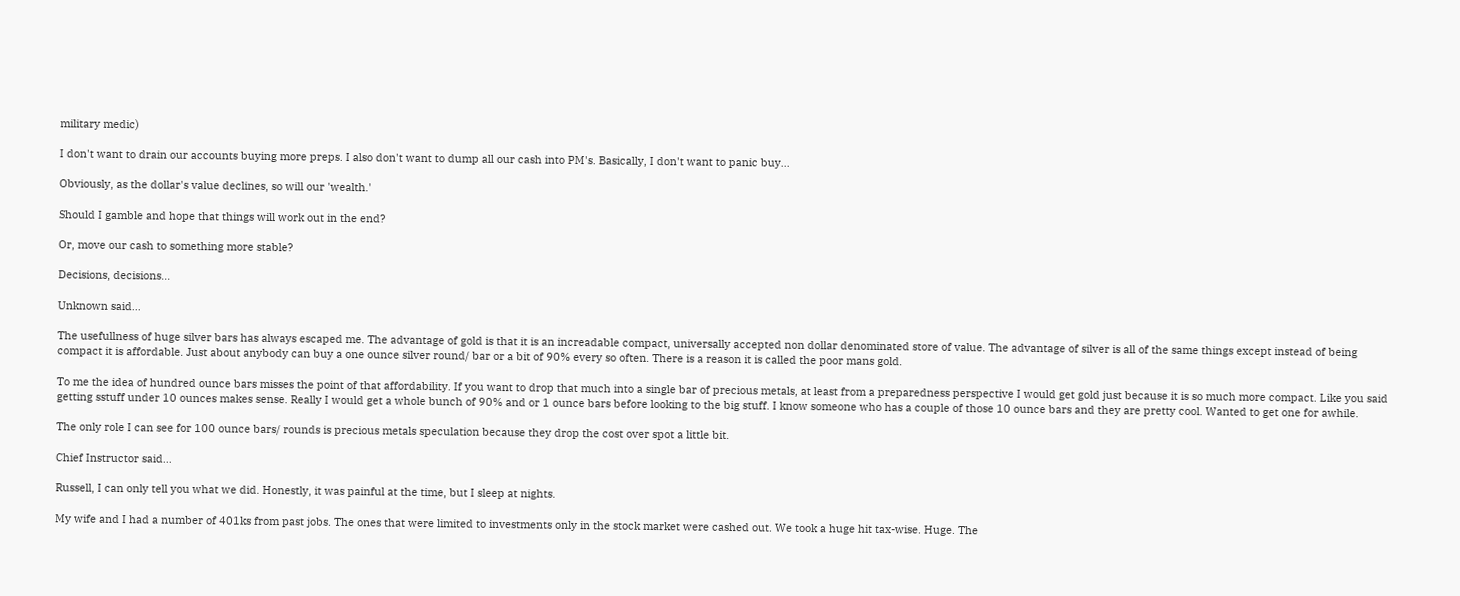military medic)

I don't want to drain our accounts buying more preps. I also don't want to dump all our cash into PM's. Basically, I don't want to panic buy...

Obviously, as the dollar's value declines, so will our 'wealth.'

Should I gamble and hope that things will work out in the end?

Or, move our cash to something more stable?

Decisions, decisions...

Unknown said...

The usefullness of huge silver bars has always escaped me. The advantage of gold is that it is an increadable compact, universally accepted non dollar denominated store of value. The advantage of silver is all of the same things except instead of being compact it is affordable. Just about anybody can buy a one ounce silver round/ bar or a bit of 90% every so often. There is a reason it is called the poor mans gold.

To me the idea of hundred ounce bars misses the point of that affordability. If you want to drop that much into a single bar of precious metals, at least from a preparedness perspective I would get gold just because it is so much more compact. Like you said getting sstuff under 10 ounces makes sense. Really I would get a whole bunch of 90% and or 1 ounce bars before looking to the big stuff. I know someone who has a couple of those 10 ounce bars and they are pretty cool. Wanted to get one for awhile.

The only role I can see for 100 ounce bars/ rounds is precious metals speculation because they drop the cost over spot a little bit.

Chief Instructor said...

Russell, I can only tell you what we did. Honestly, it was painful at the time, but I sleep at nights.

My wife and I had a number of 401ks from past jobs. The ones that were limited to investments only in the stock market were cashed out. We took a huge hit tax-wise. Huge. The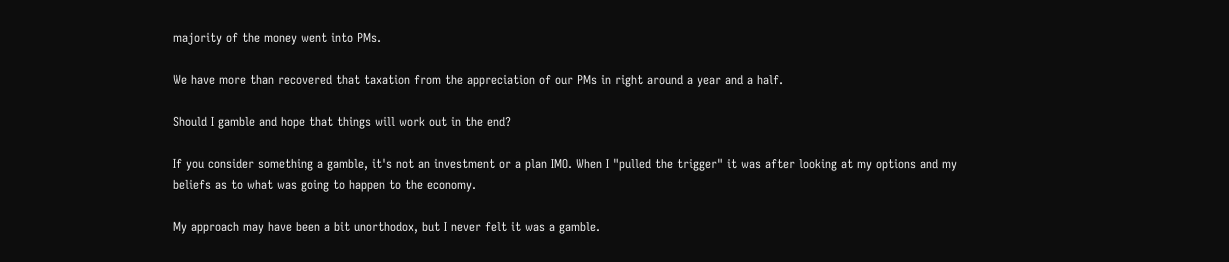majority of the money went into PMs.

We have more than recovered that taxation from the appreciation of our PMs in right around a year and a half.

Should I gamble and hope that things will work out in the end?

If you consider something a gamble, it's not an investment or a plan IMO. When I "pulled the trigger" it was after looking at my options and my beliefs as to what was going to happen to the economy.

My approach may have been a bit unorthodox, but I never felt it was a gamble.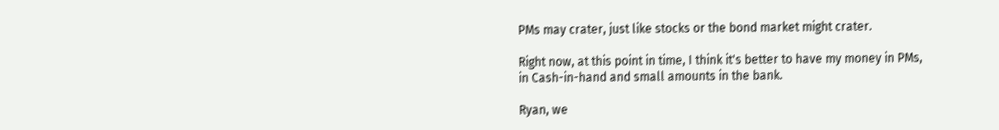PMs may crater, just like stocks or the bond market might crater.

Right now, at this point in time, I think it's better to have my money in PMs, in Cash-in-hand and small amounts in the bank.

Ryan, we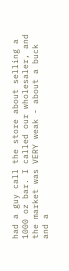had a guy call the store about selling a 1000 oz bar. I called our wholesaler, and the market was VERY weak - about a buck and a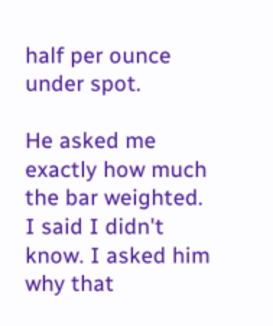half per ounce under spot.

He asked me exactly how much the bar weighted. I said I didn't know. I asked him why that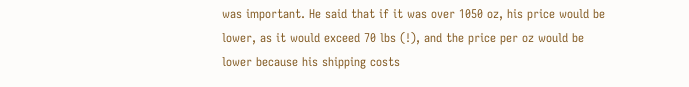was important. He said that if it was over 1050 oz, his price would be lower, as it would exceed 70 lbs (!), and the price per oz would be lower because his shipping costs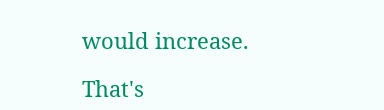would increase.

That's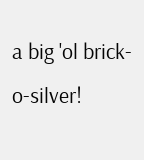a big 'ol brick-o-silver!